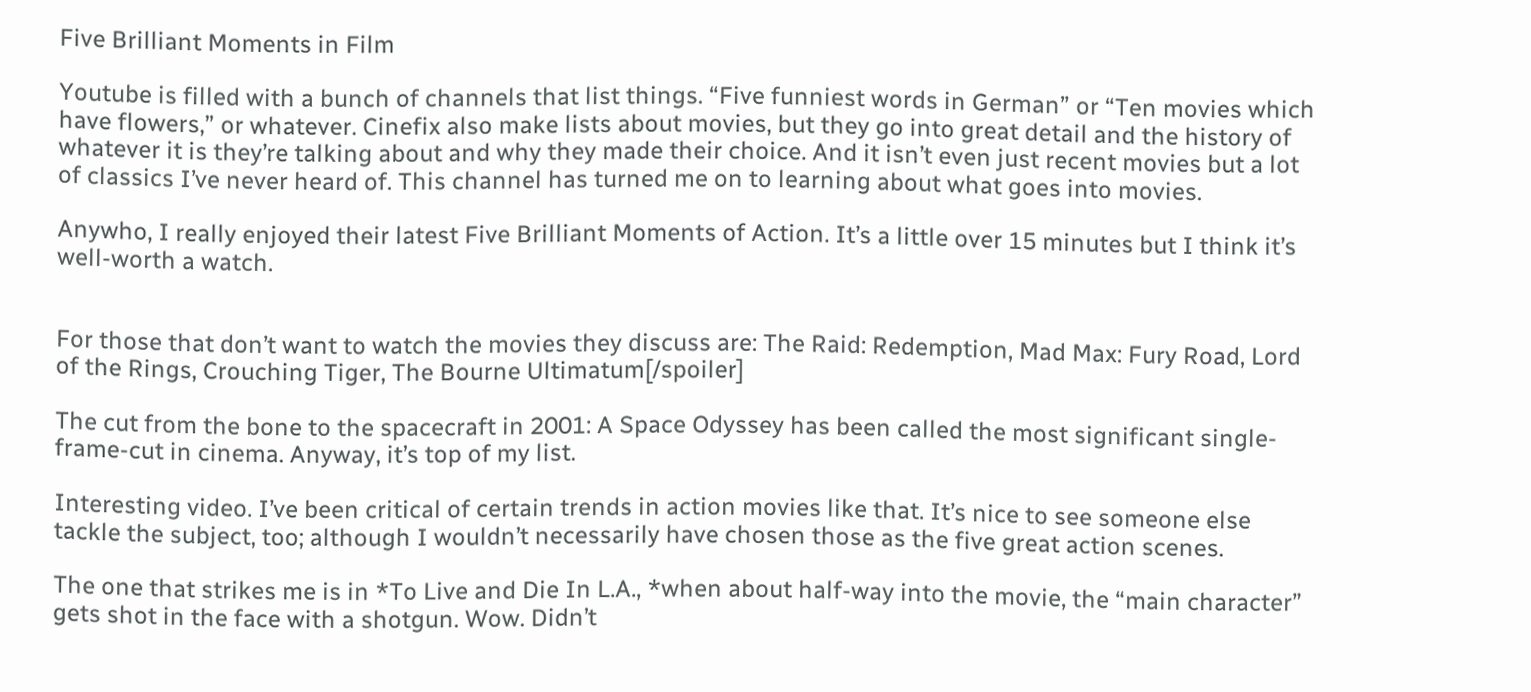Five Brilliant Moments in Film

Youtube is filled with a bunch of channels that list things. “Five funniest words in German” or “Ten movies which have flowers,” or whatever. Cinefix also make lists about movies, but they go into great detail and the history of whatever it is they’re talking about and why they made their choice. And it isn’t even just recent movies but a lot of classics I’ve never heard of. This channel has turned me on to learning about what goes into movies.

Anywho, I really enjoyed their latest Five Brilliant Moments of Action. It’s a little over 15 minutes but I think it’s well-worth a watch.


For those that don’t want to watch the movies they discuss are: The Raid: Redemption, Mad Max: Fury Road, Lord of the Rings, Crouching Tiger, The Bourne Ultimatum[/spoiler]

The cut from the bone to the spacecraft in 2001: A Space Odyssey has been called the most significant single-frame-cut in cinema. Anyway, it’s top of my list.

Interesting video. I’ve been critical of certain trends in action movies like that. It’s nice to see someone else tackle the subject, too; although I wouldn’t necessarily have chosen those as the five great action scenes.

The one that strikes me is in *To Live and Die In L.A., *when about half-way into the movie, the “main character” gets shot in the face with a shotgun. Wow. Didn’t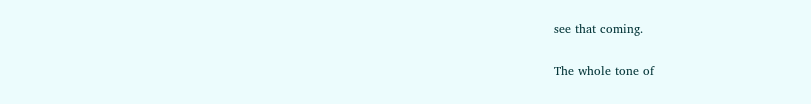see that coming.

The whole tone of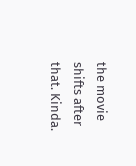the movie shifts after that. Kinda.